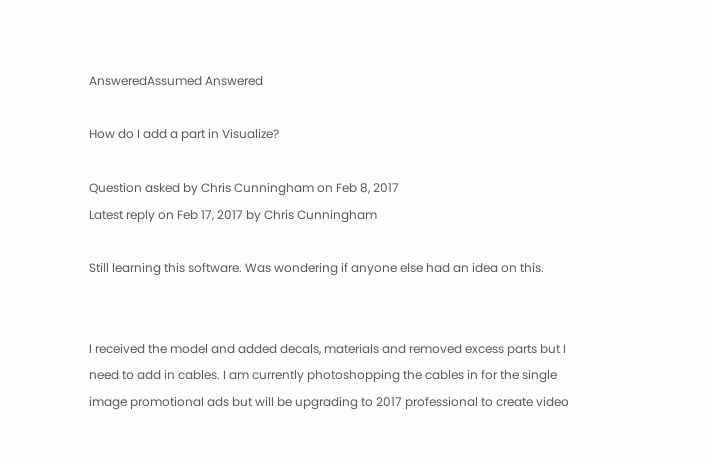AnsweredAssumed Answered

How do I add a part in Visualize?

Question asked by Chris Cunningham on Feb 8, 2017
Latest reply on Feb 17, 2017 by Chris Cunningham

Still learning this software. Was wondering if anyone else had an idea on this.


I received the model and added decals, materials and removed excess parts but I need to add in cables. I am currently photoshopping the cables in for the single image promotional ads but will be upgrading to 2017 professional to create video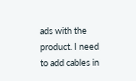ads with the product. I need to add cables in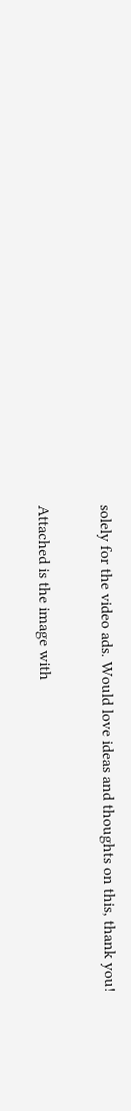solely for the video ads. Would love ideas and thoughts on this, thank you!


Attached is the image with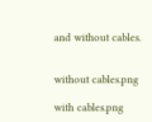and without cables.


without cables.png

with cables.png